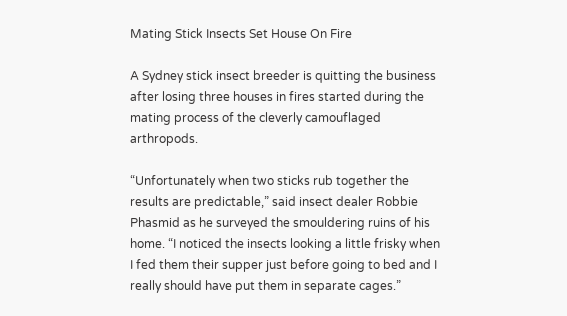Mating Stick Insects Set House On Fire

A Sydney stick insect breeder is quitting the business after losing three houses in fires started during the mating process of the cleverly camouflaged arthropods.

“Unfortunately when two sticks rub together the results are predictable,” said insect dealer Robbie Phasmid as he surveyed the smouldering ruins of his home. “I noticed the insects looking a little frisky when I fed them their supper just before going to bed and I really should have put them in separate cages.”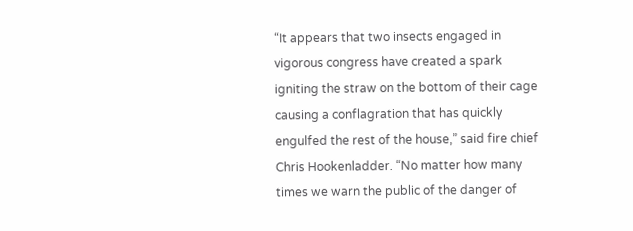“It appears that two insects engaged in vigorous congress have created a spark igniting the straw on the bottom of their cage causing a conflagration that has quickly engulfed the rest of the house,” said fire chief Chris Hookenladder. “No matter how many times we warn the public of the danger of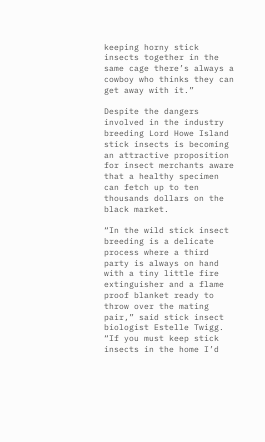keeping horny stick insects together in the same cage there’s always a cowboy who thinks they can get away with it.”

Despite the dangers involved in the industry breeding Lord Howe Island stick insects is becoming an attractive proposition for insect merchants aware that a healthy specimen can fetch up to ten thousands dollars on the black market.

“In the wild stick insect breeding is a delicate process where a third party is always on hand with a tiny little fire extinguisher and a flame proof blanket ready to throw over the mating pair,” said stick insect biologist Estelle Twigg. “If you must keep stick insects in the home I’d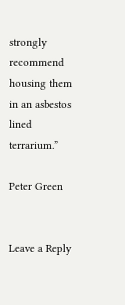strongly recommend housing them in an asbestos lined terrarium.”

Peter Green


Leave a Reply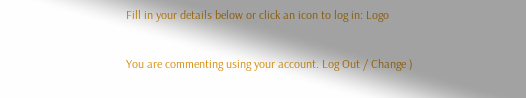Fill in your details below or click an icon to log in: Logo

You are commenting using your account. Log Out / Change )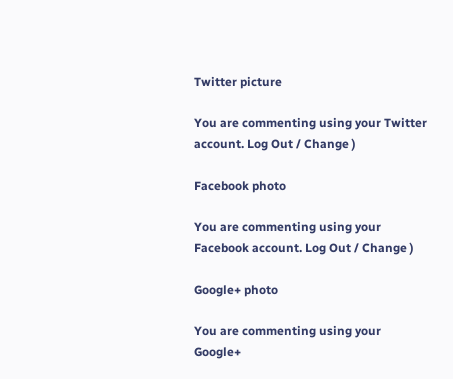Twitter picture

You are commenting using your Twitter account. Log Out / Change )

Facebook photo

You are commenting using your Facebook account. Log Out / Change )

Google+ photo

You are commenting using your Google+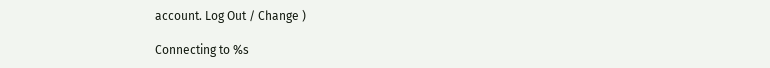account. Log Out / Change )

Connecting to %s